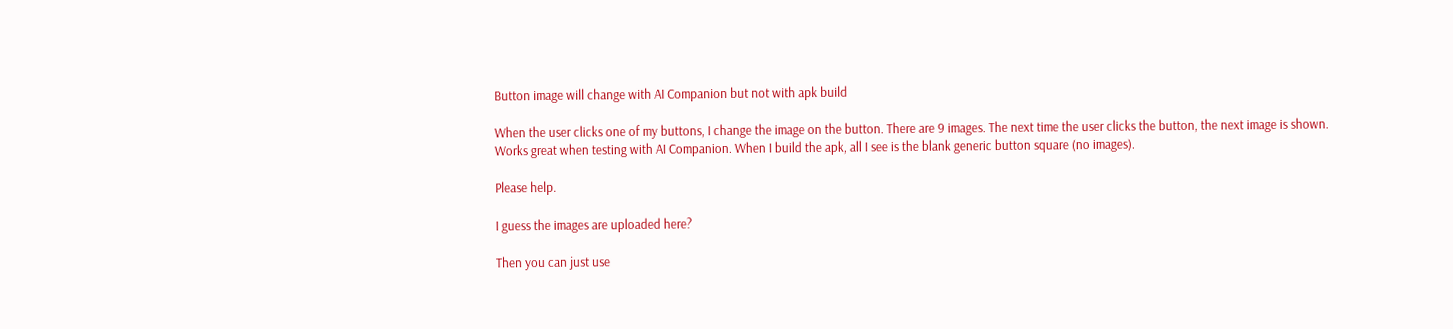Button image will change with AI Companion but not with apk build

When the user clicks one of my buttons, I change the image on the button. There are 9 images. The next time the user clicks the button, the next image is shown. Works great when testing with AI Companion. When I build the apk, all I see is the blank generic button square (no images).

Please help.

I guess the images are uploaded here?

Then you can just use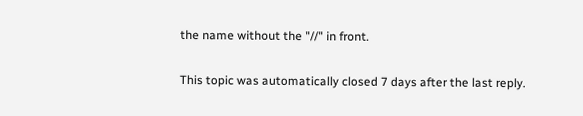the name without the "//" in front.


This topic was automatically closed 7 days after the last reply.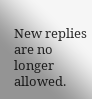New replies are no longer allowed.